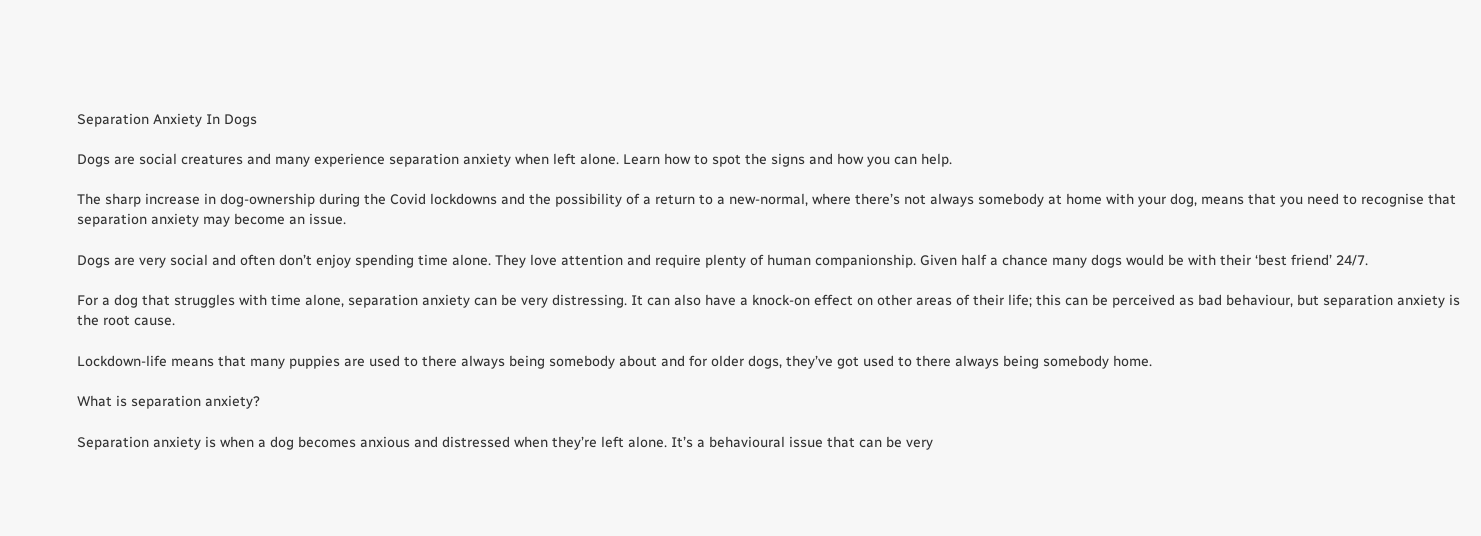Separation Anxiety In Dogs

Dogs are social creatures and many experience separation anxiety when left alone. Learn how to spot the signs and how you can help.

The sharp increase in dog-ownership during the Covid lockdowns and the possibility of a return to a new-normal, where there’s not always somebody at home with your dog, means that you need to recognise that separation anxiety may become an issue.

Dogs are very social and often don’t enjoy spending time alone. They love attention and require plenty of human companionship. Given half a chance many dogs would be with their ‘best friend’ 24/7.

For a dog that struggles with time alone, separation anxiety can be very distressing. It can also have a knock-on effect on other areas of their life; this can be perceived as bad behaviour, but separation anxiety is the root cause.

Lockdown-life means that many puppies are used to there always being somebody about and for older dogs, they’ve got used to there always being somebody home.

What is separation anxiety?

Separation anxiety is when a dog becomes anxious and distressed when they’re left alone. It’s a behavioural issue that can be very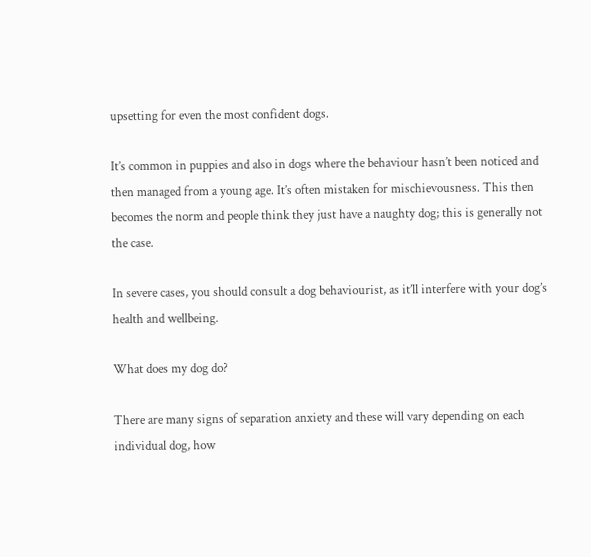upsetting for even the most confident dogs.

It’s common in puppies and also in dogs where the behaviour hasn’t been noticed and then managed from a young age. It’s often mistaken for mischievousness. This then becomes the norm and people think they just have a naughty dog; this is generally not the case.

In severe cases, you should consult a dog behaviourist, as it’ll interfere with your dog’s health and wellbeing.

What does my dog do?

There are many signs of separation anxiety and these will vary depending on each individual dog, how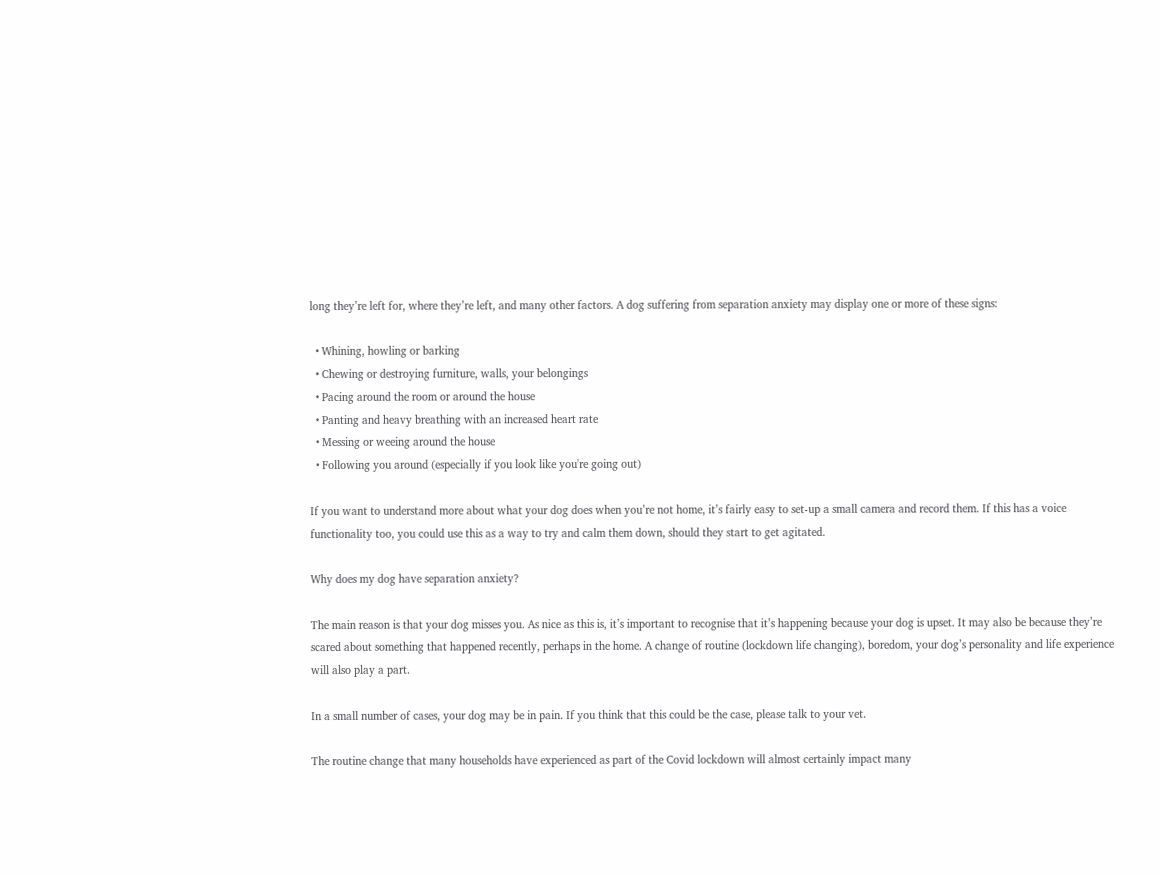long they’re left for, where they’re left, and many other factors. A dog suffering from separation anxiety may display one or more of these signs:

  • Whining, howling or barking
  • Chewing or destroying furniture, walls, your belongings
  • Pacing around the room or around the house
  • Panting and heavy breathing with an increased heart rate
  • Messing or weeing around the house
  • Following you around (especially if you look like you're going out)

If you want to understand more about what your dog does when you’re not home, it’s fairly easy to set-up a small camera and record them. If this has a voice functionality too, you could use this as a way to try and calm them down, should they start to get agitated.

Why does my dog have separation anxiety?

The main reason is that your dog misses you. As nice as this is, it’s important to recognise that it’s happening because your dog is upset. It may also be because they’re scared about something that happened recently, perhaps in the home. A change of routine (lockdown life changing), boredom, your dog’s personality and life experience will also play a part.

In a small number of cases, your dog may be in pain. If you think that this could be the case, please talk to your vet.

The routine change that many households have experienced as part of the Covid lockdown will almost certainly impact many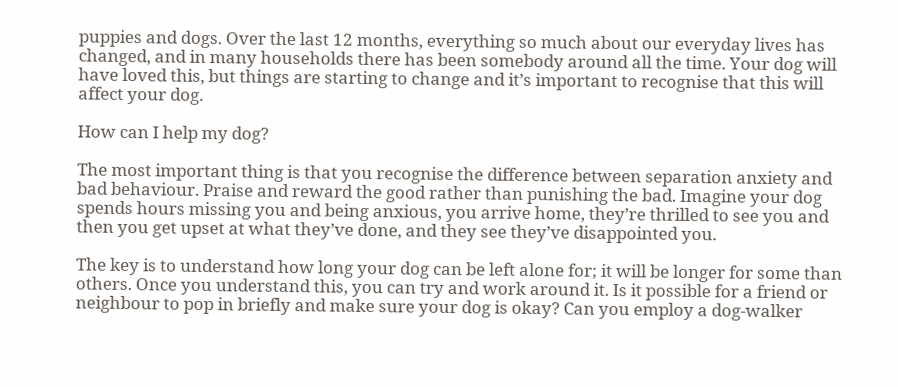puppies and dogs. Over the last 12 months, everything so much about our everyday lives has changed, and in many households there has been somebody around all the time. Your dog will have loved this, but things are starting to change and it’s important to recognise that this will affect your dog.

How can I help my dog?

The most important thing is that you recognise the difference between separation anxiety and bad behaviour. Praise and reward the good rather than punishing the bad. Imagine your dog spends hours missing you and being anxious, you arrive home, they’re thrilled to see you and then you get upset at what they’ve done, and they see they’ve disappointed you.

The key is to understand how long your dog can be left alone for; it will be longer for some than others. Once you understand this, you can try and work around it. Is it possible for a friend or neighbour to pop in briefly and make sure your dog is okay? Can you employ a dog-walker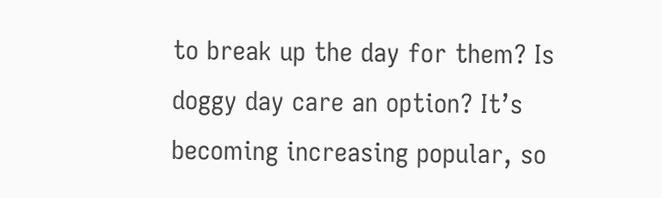to break up the day for them? Is doggy day care an option? It’s becoming increasing popular, so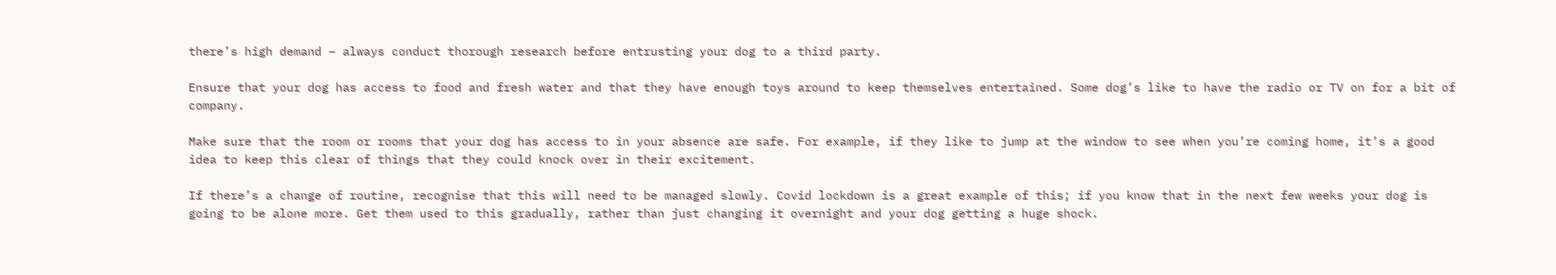there’s high demand – always conduct thorough research before entrusting your dog to a third party.

Ensure that your dog has access to food and fresh water and that they have enough toys around to keep themselves entertained. Some dog’s like to have the radio or TV on for a bit of company.

Make sure that the room or rooms that your dog has access to in your absence are safe. For example, if they like to jump at the window to see when you’re coming home, it’s a good idea to keep this clear of things that they could knock over in their excitement.

If there’s a change of routine, recognise that this will need to be managed slowly. Covid lockdown is a great example of this; if you know that in the next few weeks your dog is going to be alone more. Get them used to this gradually, rather than just changing it overnight and your dog getting a huge shock.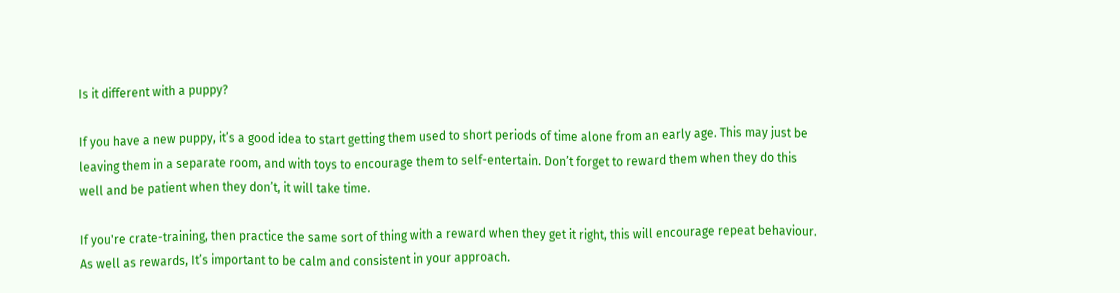Is it different with a puppy?

If you have a new puppy, it’s a good idea to start getting them used to short periods of time alone from an early age. This may just be leaving them in a separate room, and with toys to encourage them to self-entertain. Don’t forget to reward them when they do this well and be patient when they don’t, it will take time.

If you're crate-training, then practice the same sort of thing with a reward when they get it right, this will encourage repeat behaviour. As well as rewards, It’s important to be calm and consistent in your approach.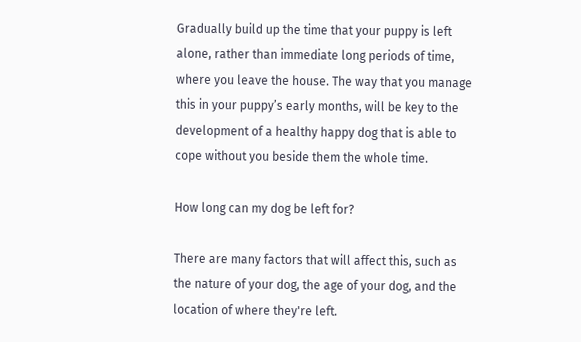Gradually build up the time that your puppy is left alone, rather than immediate long periods of time, where you leave the house. The way that you manage this in your puppy’s early months, will be key to the development of a healthy happy dog that is able to cope without you beside them the whole time.

How long can my dog be left for?

There are many factors that will affect this, such as the nature of your dog, the age of your dog, and the location of where they're left.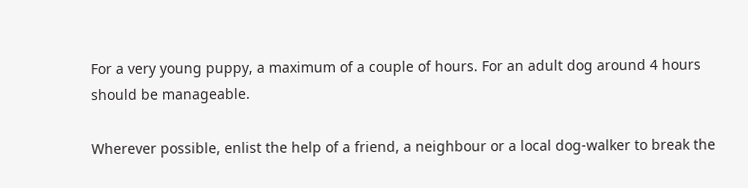For a very young puppy, a maximum of a couple of hours. For an adult dog around 4 hours should be manageable.

Wherever possible, enlist the help of a friend, a neighbour or a local dog-walker to break the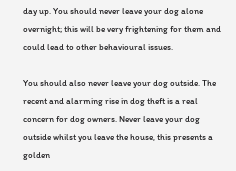day up. You should never leave your dog alone overnight; this will be very frightening for them and could lead to other behavioural issues.

You should also never leave your dog outside. The recent and alarming rise in dog theft is a real concern for dog owners. Never leave your dog outside whilst you leave the house, this presents a golden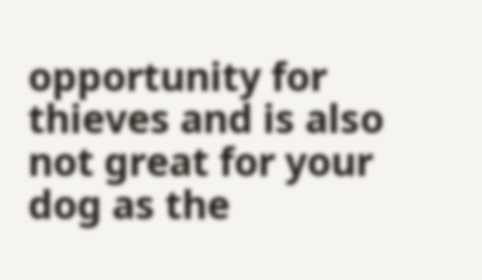opportunity for thieves and is also not great for your dog as the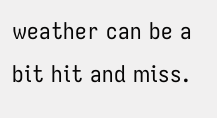weather can be a bit hit and miss.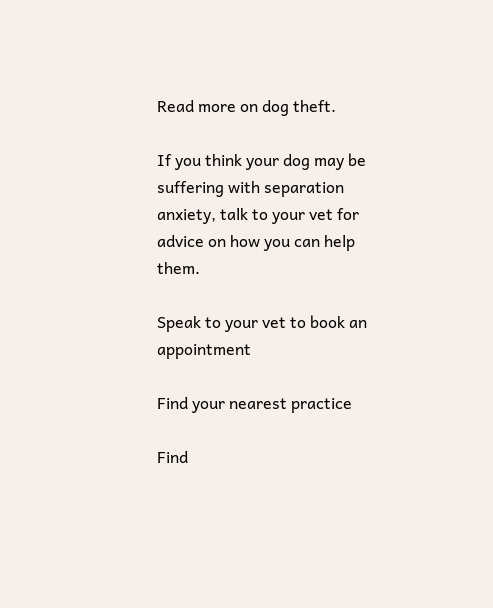Read more on dog theft.

If you think your dog may be suffering with separation anxiety, talk to your vet for advice on how you can help them.

Speak to your vet to book an appointment

Find your nearest practice

Find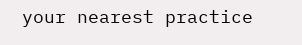your nearest practice